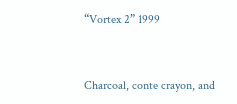“Vortex 2” 1999


Charcoal, conte crayon, and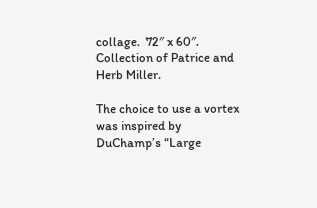collage.  72″ x 60″.  Collection of Patrice and Herb Miller.

The choice to use a vortex was inspired by DuChamp’s “Large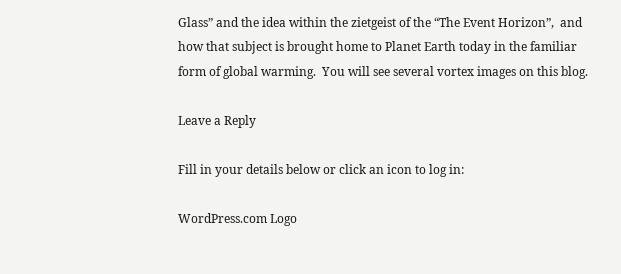Glass” and the idea within the zietgeist of the “The Event Horizon”,  and how that subject is brought home to Planet Earth today in the familiar form of global warming.  You will see several vortex images on this blog.

Leave a Reply

Fill in your details below or click an icon to log in:

WordPress.com Logo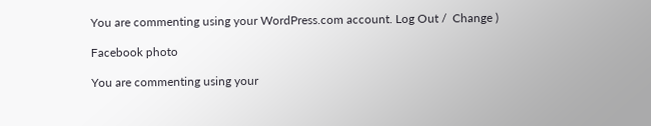You are commenting using your WordPress.com account. Log Out /  Change )

Facebook photo

You are commenting using your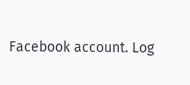Facebook account. Log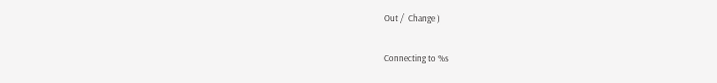Out /  Change )

Connecting to %s